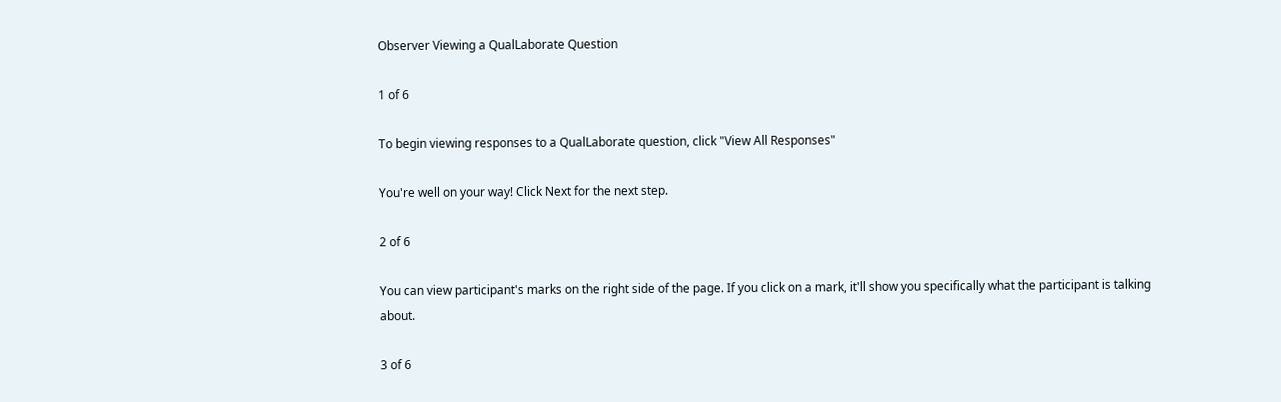Observer Viewing a QualLaborate Question

1 of 6

To begin viewing responses to a QualLaborate question, click "View All Responses"

You're well on your way! Click Next for the next step.

2 of 6

You can view participant's marks on the right side of the page. If you click on a mark, it'll show you specifically what the participant is talking about.

3 of 6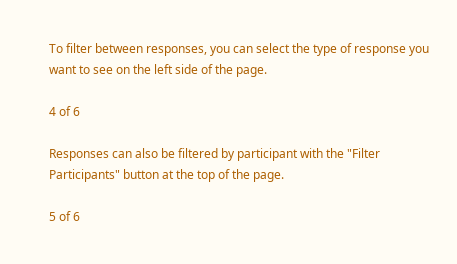To filter between responses, you can select the type of response you want to see on the left side of the page.

4 of 6

Responses can also be filtered by participant with the "Filter Participants" button at the top of the page.

5 of 6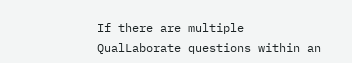If there are multiple QualLaborate questions within an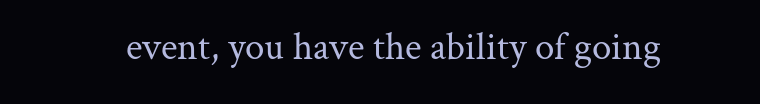event, you have the ability of going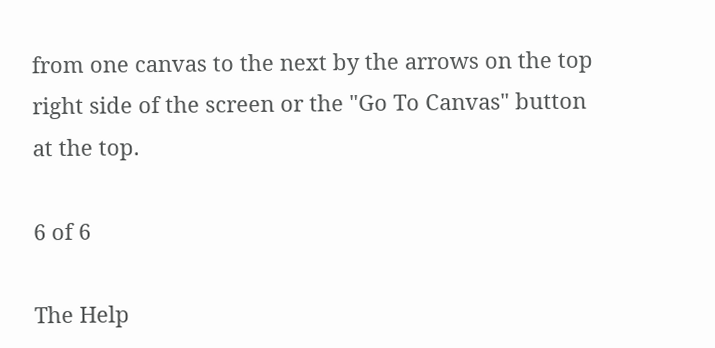from one canvas to the next by the arrows on the top right side of the screen or the "Go To Canvas" button at the top.

6 of 6

The Help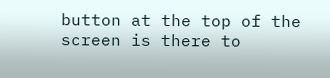button at the top of the screen is there to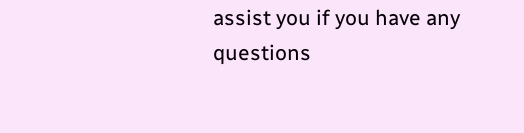assist you if you have any questions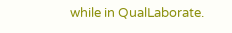while in QualLaborate.